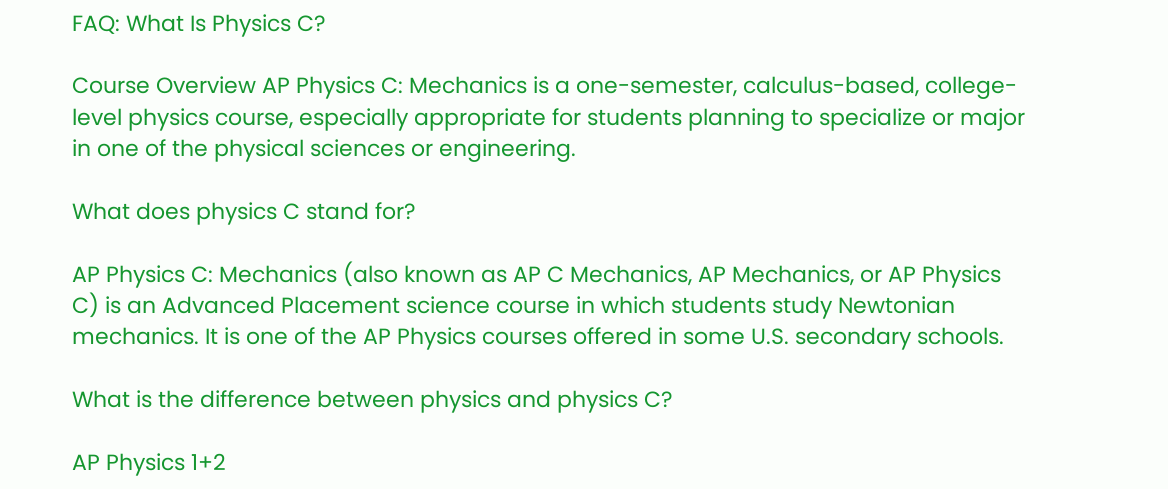FAQ: What Is Physics C?

Course Overview AP Physics C: Mechanics is a one-semester, calculus-based, college-level physics course, especially appropriate for students planning to specialize or major in one of the physical sciences or engineering.

What does physics C stand for?

AP Physics C: Mechanics (also known as AP C Mechanics, AP Mechanics, or AP Physics C) is an Advanced Placement science course in which students study Newtonian mechanics. It is one of the AP Physics courses offered in some U.S. secondary schools.

What is the difference between physics and physics C?

AP Physics 1+2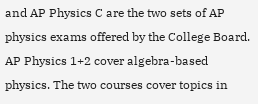and AP Physics C are the two sets of AP physics exams offered by the College Board. AP Physics 1+2 cover algebra-based physics. The two courses cover topics in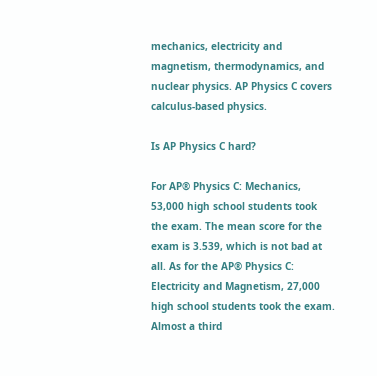mechanics, electricity and magnetism, thermodynamics, and nuclear physics. AP Physics C covers calculus-based physics.

Is AP Physics C hard?

For AP® Physics C: Mechanics, 53,000 high school students took the exam. The mean score for the exam is 3.539, which is not bad at all. As for the AP® Physics C: Electricity and Magnetism, 27,000 high school students took the exam. Almost a third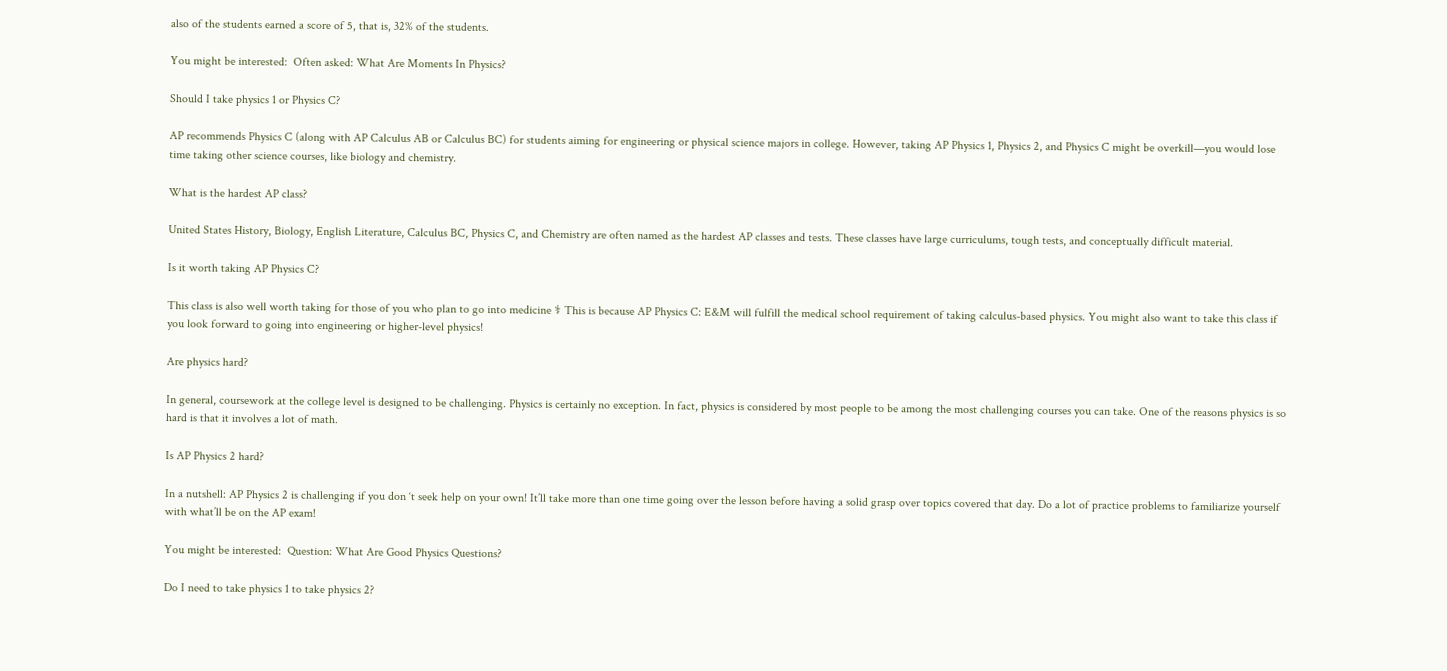also of the students earned a score of 5, that is, 32% of the students.

You might be interested:  Often asked: What Are Moments In Physics?

Should I take physics 1 or Physics C?

AP recommends Physics C (along with AP Calculus AB or Calculus BC) for students aiming for engineering or physical science majors in college. However, taking AP Physics 1, Physics 2, and Physics C might be overkill—you would lose time taking other science courses, like biology and chemistry.

What is the hardest AP class?

United States History, Biology, English Literature, Calculus BC, Physics C, and Chemistry are often named as the hardest AP classes and tests. These classes have large curriculums, tough tests, and conceptually difficult material.

Is it worth taking AP Physics C?

This class is also well worth taking for those of you who plan to go into medicine ⚕ This is because AP Physics C: E&M will fulfill the medical school requirement of taking calculus-based physics. You might also want to take this class if you look forward to going into engineering or higher-level physics!

Are physics hard?

In general, coursework at the college level is designed to be challenging. Physics is certainly no exception. In fact, physics is considered by most people to be among the most challenging courses you can take. One of the reasons physics is so hard is that it involves a lot of math.

Is AP Physics 2 hard?

In a nutshell: AP Physics 2 is challenging if you don ‘t seek help on your own! It’ll take more than one time going over the lesson before having a solid grasp over topics covered that day. Do a lot of practice problems to familiarize yourself with what’ll be on the AP exam!

You might be interested:  Question: What Are Good Physics Questions?

Do I need to take physics 1 to take physics 2?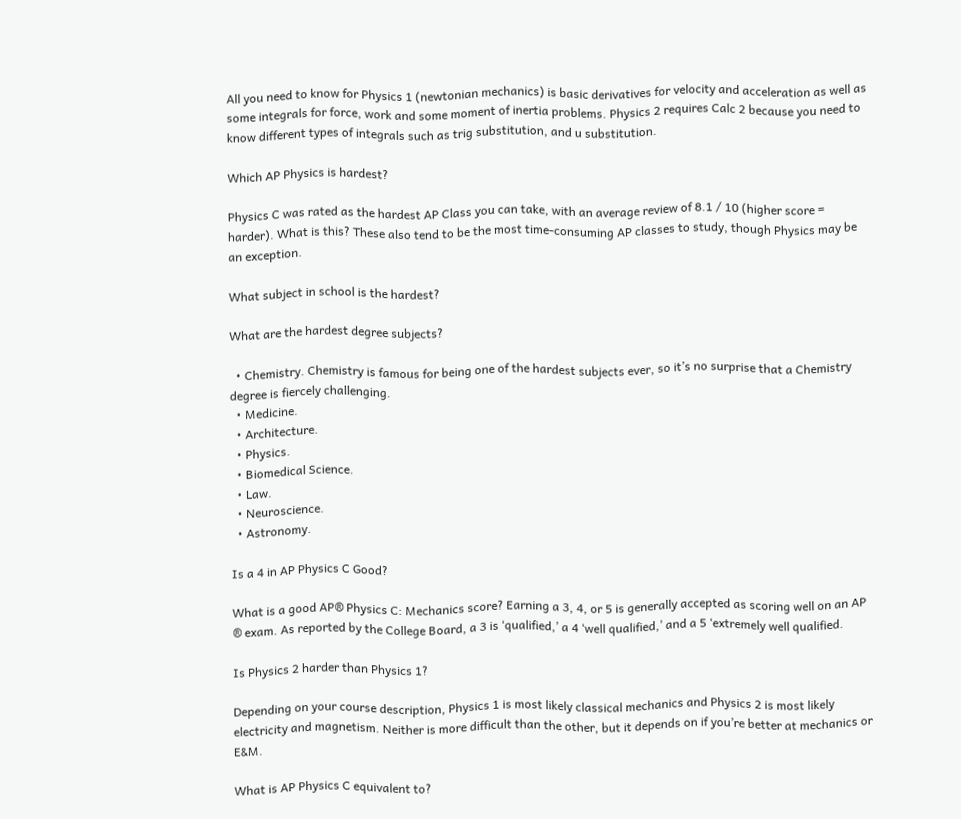All you need to know for Physics 1 (newtonian mechanics) is basic derivatives for velocity and acceleration as well as some integrals for force, work and some moment of inertia problems. Physics 2 requires Calc 2 because you need to know different types of integrals such as trig substitution, and u substitution.

Which AP Physics is hardest?

Physics C was rated as the hardest AP Class you can take, with an average review of 8.1 / 10 (higher score = harder). What is this? These also tend to be the most time-consuming AP classes to study, though Physics may be an exception.

What subject in school is the hardest?

What are the hardest degree subjects?

  • Chemistry. Chemistry is famous for being one of the hardest subjects ever, so it’s no surprise that a Chemistry degree is fiercely challenging.
  • Medicine.
  • Architecture.
  • Physics.
  • Biomedical Science.
  • Law.
  • Neuroscience.
  • Astronomy.

Is a 4 in AP Physics C Good?

What is a good AP® Physics C: Mechanics score? Earning a 3, 4, or 5 is generally accepted as scoring well on an AP ® exam. As reported by the College Board, a 3 is ‘qualified,’ a 4 ‘well qualified,’ and a 5 ‘extremely well qualified.

Is Physics 2 harder than Physics 1?

Depending on your course description, Physics 1 is most likely classical mechanics and Physics 2 is most likely electricity and magnetism. Neither is more difficult than the other, but it depends on if you’re better at mechanics or E&M.

What is AP Physics C equivalent to?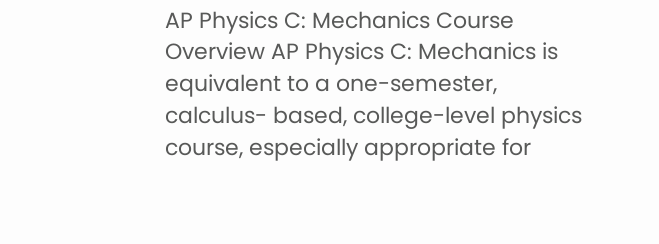AP Physics C: Mechanics Course Overview AP Physics C: Mechanics is equivalent to a one-semester, calculus- based, college-level physics course, especially appropriate for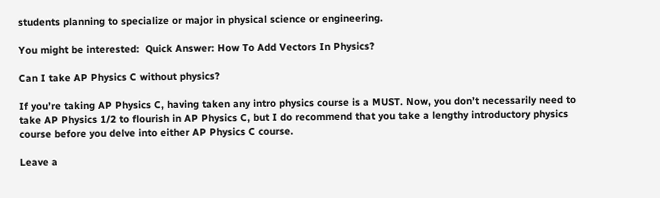students planning to specialize or major in physical science or engineering.

You might be interested:  Quick Answer: How To Add Vectors In Physics?

Can I take AP Physics C without physics?

If you’re taking AP Physics C, having taken any intro physics course is a MUST. Now, you don’t necessarily need to take AP Physics 1/2 to flourish in AP Physics C, but I do recommend that you take a lengthy introductory physics course before you delve into either AP Physics C course.

Leave a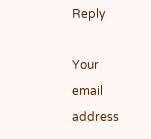Reply

Your email address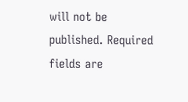will not be published. Required fields are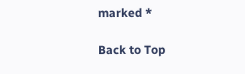marked *

Back to Top